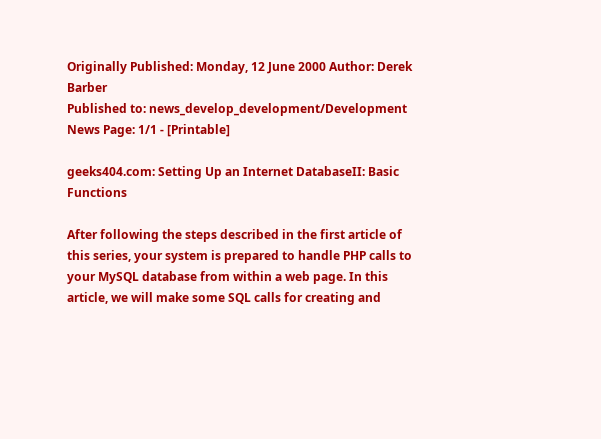Originally Published: Monday, 12 June 2000 Author: Derek Barber
Published to: news_develop_development/Development News Page: 1/1 - [Printable]

geeks404.com: Setting Up an Internet DatabaseII: Basic Functions

After following the steps described in the first article of this series, your system is prepared to handle PHP calls to your MySQL database from within a web page. In this article, we will make some SQL calls for creating and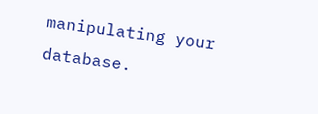manipulating your database.